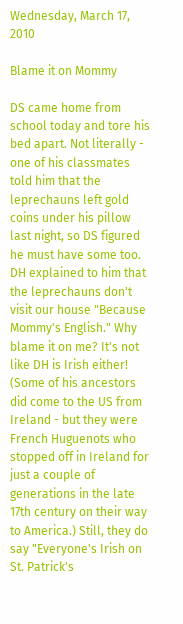Wednesday, March 17, 2010

Blame it on Mommy

DS came home from school today and tore his bed apart. Not literally - one of his classmates told him that the leprechauns left gold coins under his pillow last night, so DS figured he must have some too. DH explained to him that the leprechauns don't visit our house "Because Mommy's English." Why blame it on me? It's not like DH is Irish either! (Some of his ancestors did come to the US from Ireland - but they were French Huguenots who stopped off in Ireland for just a couple of generations in the late 17th century on their way to America.) Still, they do say "Everyone's Irish on St. Patrick's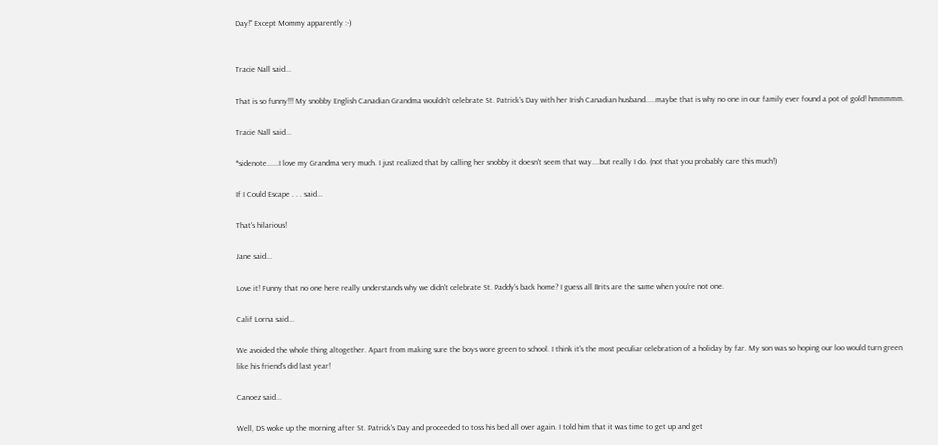Day!" Except Mommy apparently :-)


Tracie Nall said...

That is so funny!!! My snobby English Canadian Grandma wouldn't celebrate St. Patrick's Day with her Irish Canadian husband.....maybe that is why no one in our family ever found a pot of gold! hmmmmm.

Tracie Nall said...

*sidenote......I love my Grandma very much. I just realized that by calling her snobby it doesn't seem that way....but really I do. (not that you probably care this much!)

If I Could Escape . . . said...

That's hilarious!

Jane said...

Love it! Funny that no one here really understands why we didn't celebrate St. Paddy's back home? I guess all Brits are the same when you're not one.

Calif Lorna said...

We avoided the whole thing altogether. Apart from making sure the boys wore green to school. I think it's the most peculiar celebration of a holiday by far. My son was so hoping our loo would turn green like his friend's did last year!

Canoez said...

Well, DS woke up the morning after St. Patrick's Day and proceeded to toss his bed all over again. I told him that it was time to get up and get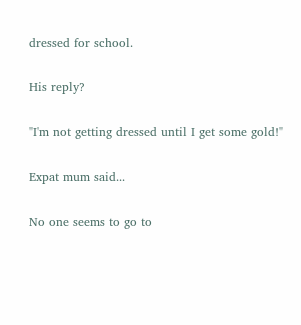dressed for school.

His reply?

"I'm not getting dressed until I get some gold!"

Expat mum said...

No one seems to go to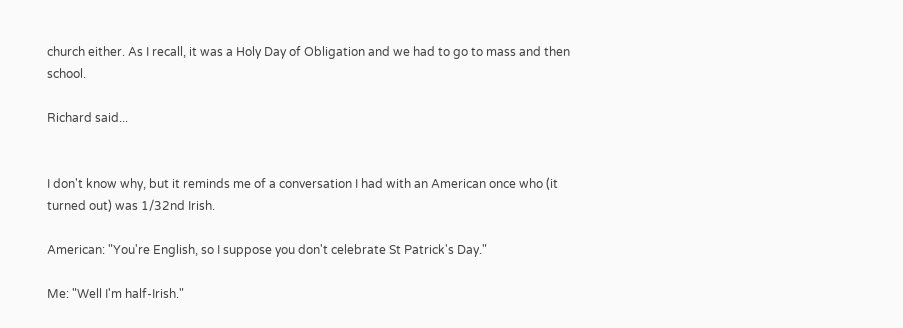church either. As I recall, it was a Holy Day of Obligation and we had to go to mass and then school.

Richard said...


I don't know why, but it reminds me of a conversation I had with an American once who (it turned out) was 1/32nd Irish.

American: "You're English, so I suppose you don't celebrate St Patrick's Day."

Me: "Well I'm half-Irish."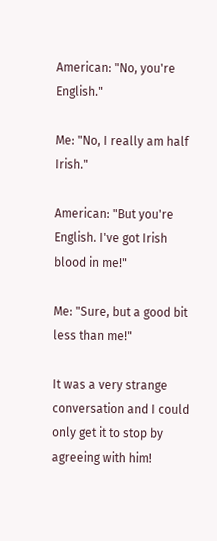American: "No, you're English."

Me: "No, I really am half Irish."

American: "But you're English. I've got Irish blood in me!"

Me: "Sure, but a good bit less than me!"

It was a very strange conversation and I could only get it to stop by agreeing with him!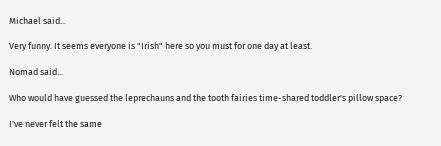Michael said...

Very funny. It seems everyone is "Irish" here so you must for one day at least.

Nomad said...

Who would have guessed the leprechauns and the tooth fairies time-shared toddler's pillow space?

I've never felt the same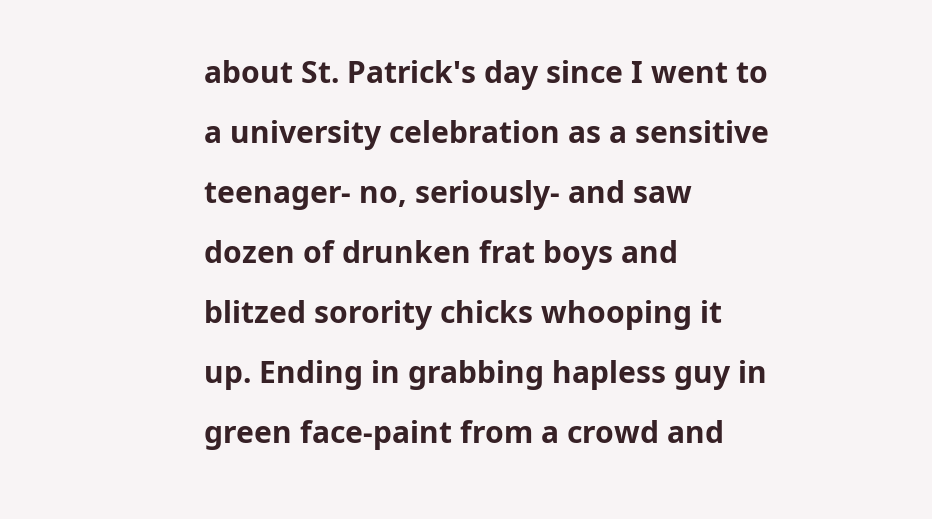about St. Patrick's day since I went to a university celebration as a sensitive teenager- no, seriously- and saw dozen of drunken frat boys and blitzed sorority chicks whooping it up. Ending in grabbing hapless guy in green face-paint from a crowd and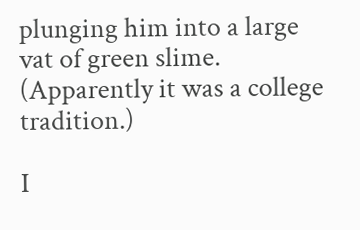plunging him into a large vat of green slime. (Apparently it was a college tradition.)

I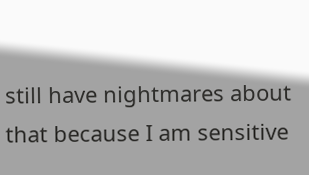still have nightmares about that because I am sensitive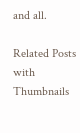and all.

Related Posts with Thumbnails